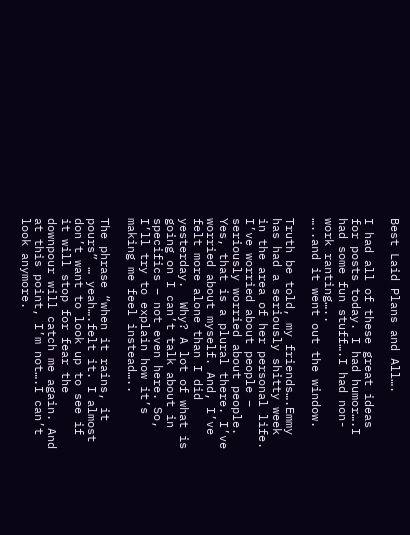Best Laid Plans and All….

I had all of these great ideas for posts today. I had humor….I had some fun stuff….I had non-work ranting…..
…..and it went out the window.

Truth be told, my friends….Emmy has had a seriously shitty week in the area of her personal life. I’ve worried about people – seriously worried about people. Yes, that is a plural there. I’ve worried about myself. And, I’ve felt more alone than I did yesterday.  Why? A lot of what is going on I can’t talk about in specifics – not even here. So, I’ll try to explain how it’s making me feel instead…..

The phrase “when it rains, it pours” … yeah….felt it. I almost don’t want to look up to see if it will stop for fear the downpour will catch me again. And at this point, I’m not….I can’t look anymore.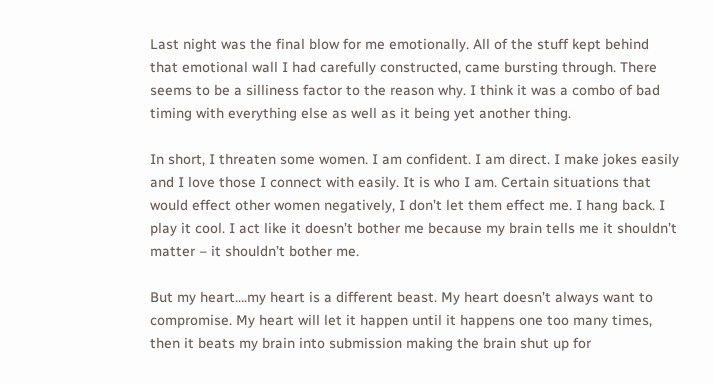Last night was the final blow for me emotionally. All of the stuff kept behind that emotional wall I had carefully constructed, came bursting through. There seems to be a silliness factor to the reason why. I think it was a combo of bad timing with everything else as well as it being yet another thing.

In short, I threaten some women. I am confident. I am direct. I make jokes easily and I love those I connect with easily. It is who I am. Certain situations that would effect other women negatively, I don’t let them effect me. I hang back. I play it cool. I act like it doesn’t bother me because my brain tells me it shouldn’t matter – it shouldn’t bother me.

But my heart….my heart is a different beast. My heart doesn’t always want to compromise. My heart will let it happen until it happens one too many times, then it beats my brain into submission making the brain shut up for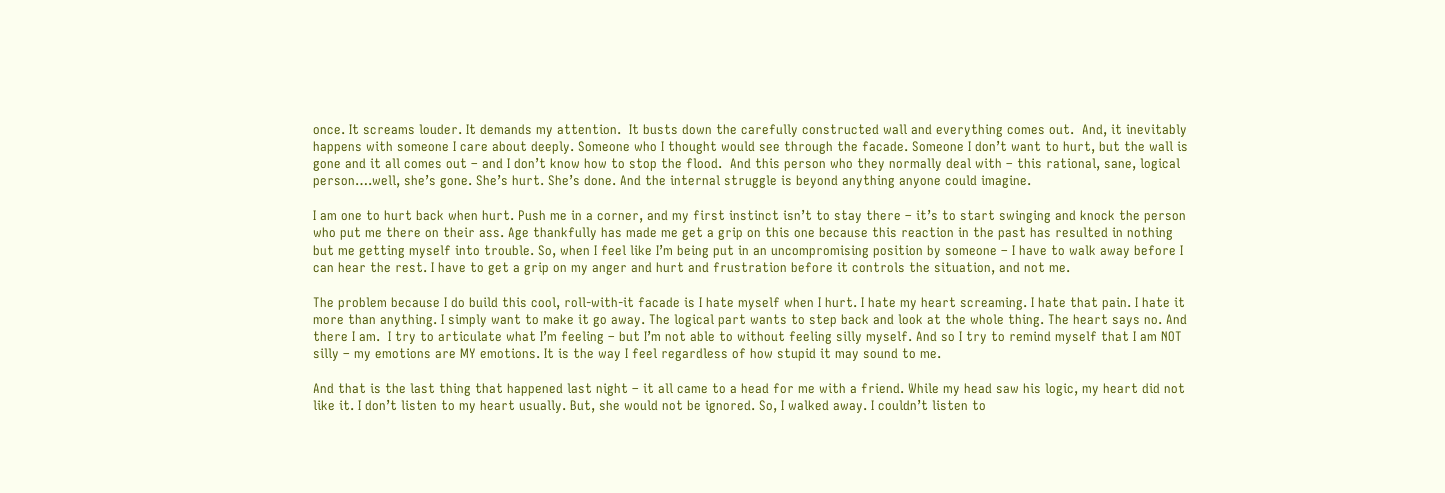once. It screams louder. It demands my attention.  It busts down the carefully constructed wall and everything comes out.  And, it inevitably happens with someone I care about deeply. Someone who I thought would see through the facade. Someone I don’t want to hurt, but the wall is gone and it all comes out – and I don’t know how to stop the flood.  And this person who they normally deal with – this rational, sane, logical person….well, she’s gone. She’s hurt. She’s done. And the internal struggle is beyond anything anyone could imagine.

I am one to hurt back when hurt. Push me in a corner, and my first instinct isn’t to stay there – it’s to start swinging and knock the person who put me there on their ass. Age thankfully has made me get a grip on this one because this reaction in the past has resulted in nothing but me getting myself into trouble. So, when I feel like I’m being put in an uncompromising position by someone – I have to walk away before I can hear the rest. I have to get a grip on my anger and hurt and frustration before it controls the situation, and not me.

The problem because I do build this cool, roll-with-it facade is I hate myself when I hurt. I hate my heart screaming. I hate that pain. I hate it more than anything. I simply want to make it go away. The logical part wants to step back and look at the whole thing. The heart says no. And there I am.  I try to articulate what I’m feeling – but I’m not able to without feeling silly myself. And so I try to remind myself that I am NOT silly – my emotions are MY emotions. It is the way I feel regardless of how stupid it may sound to me.

And that is the last thing that happened last night – it all came to a head for me with a friend. While my head saw his logic, my heart did not like it. I don’t listen to my heart usually. But, she would not be ignored. So, I walked away. I couldn’t listen to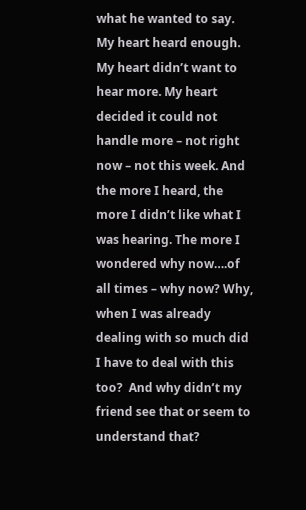what he wanted to say.  My heart heard enough. My heart didn’t want to hear more. My heart decided it could not handle more – not right now – not this week. And the more I heard, the more I didn’t like what I was hearing. The more I wondered why now….of all times – why now? Why, when I was already dealing with so much did I have to deal with this too?  And why didn’t my friend see that or seem to understand that?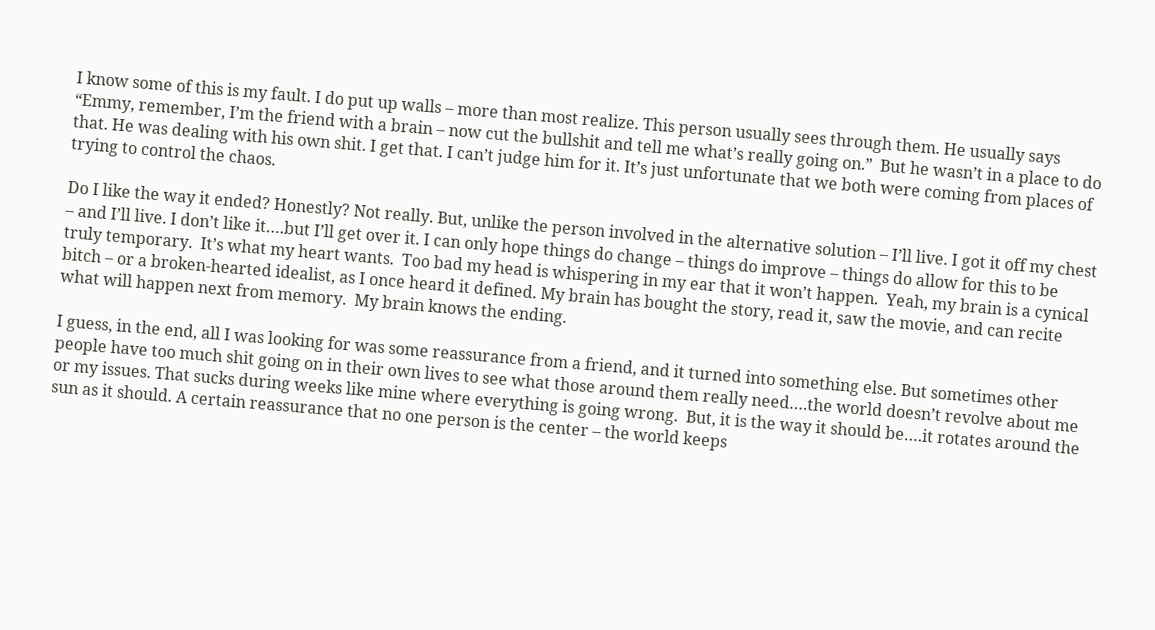I know some of this is my fault. I do put up walls – more than most realize. This person usually sees through them. He usually says “Emmy, remember, I’m the friend with a brain – now cut the bullshit and tell me what’s really going on.”  But he wasn’t in a place to do that. He was dealing with his own shit. I get that. I can’t judge him for it. It’s just unfortunate that we both were coming from places of trying to control the chaos.

Do I like the way it ended? Honestly? Not really. But, unlike the person involved in the alternative solution – I’ll live. I got it off my chest – and I’ll live. I don’t like it….but I’ll get over it. I can only hope things do change – things do improve – things do allow for this to be truly temporary.  It’s what my heart wants.  Too bad my head is whispering in my ear that it won’t happen.  Yeah, my brain is a cynical bitch – or a broken-hearted idealist, as I once heard it defined. My brain has bought the story, read it, saw the movie, and can recite what will happen next from memory.  My brain knows the ending.

I guess, in the end, all I was looking for was some reassurance from a friend, and it turned into something else. But sometimes other people have too much shit going on in their own lives to see what those around them really need….the world doesn’t revolve about me or my issues. That sucks during weeks like mine where everything is going wrong.  But, it is the way it should be….it rotates around the sun as it should. A certain reassurance that no one person is the center – the world keeps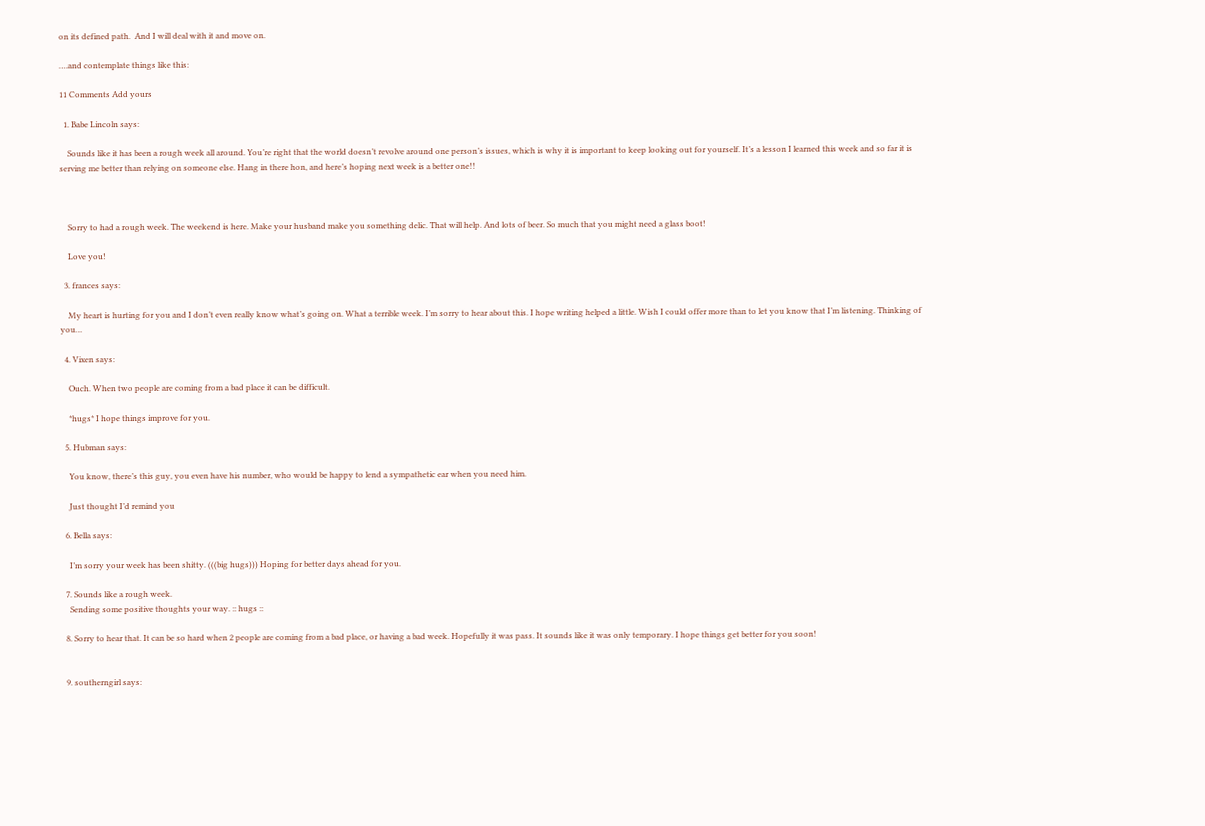on its defined path.  And I will deal with it and move on.

….and contemplate things like this:

11 Comments Add yours

  1. Babe Lincoln says:

    Sounds like it has been a rough week all around. You’re right that the world doesn’t revolve around one person’s issues, which is why it is important to keep looking out for yourself. It’s a lesson I learned this week and so far it is serving me better than relying on someone else. Hang in there hon, and here’s hoping next week is a better one!!



    Sorry to had a rough week. The weekend is here. Make your husband make you something delic. That will help. And lots of beer. So much that you might need a glass boot!

    Love you!

  3. frances says:

    My heart is hurting for you and I don’t even really know what’s going on. What a terrible week. I’m sorry to hear about this. I hope writing helped a little. Wish I could offer more than to let you know that I’m listening. Thinking of you…

  4. Vixen says:

    Ouch. When two people are coming from a bad place it can be difficult.

    *hugs* I hope things improve for you.

  5. Hubman says:

    You know, there’s this guy, you even have his number, who would be happy to lend a sympathetic ear when you need him.

    Just thought I’d remind you

  6. Bella says:

    I’m sorry your week has been shitty. (((big hugs))) Hoping for better days ahead for you.

  7. Sounds like a rough week.
    Sending some positive thoughts your way. :: hugs ::

  8. Sorry to hear that. It can be so hard when 2 people are coming from a bad place, or having a bad week. Hopefully it was pass. It sounds like it was only temporary. I hope things get better for you soon!


  9. southerngirl says: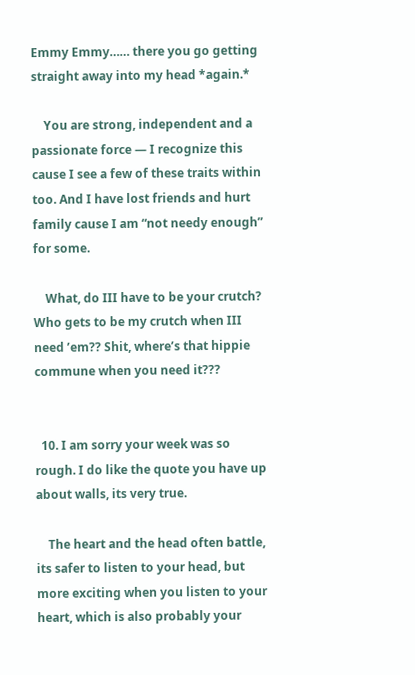Emmy Emmy…… there you go getting straight away into my head *again.*

    You are strong, independent and a passionate force — I recognize this cause I see a few of these traits within too. And I have lost friends and hurt family cause I am “not needy enough” for some.

    What, do III have to be your crutch? Who gets to be my crutch when III need ’em?? Shit, where’s that hippie commune when you need it???


  10. I am sorry your week was so rough. I do like the quote you have up about walls, its very true.

    The heart and the head often battle, its safer to listen to your head, but more exciting when you listen to your heart, which is also probably your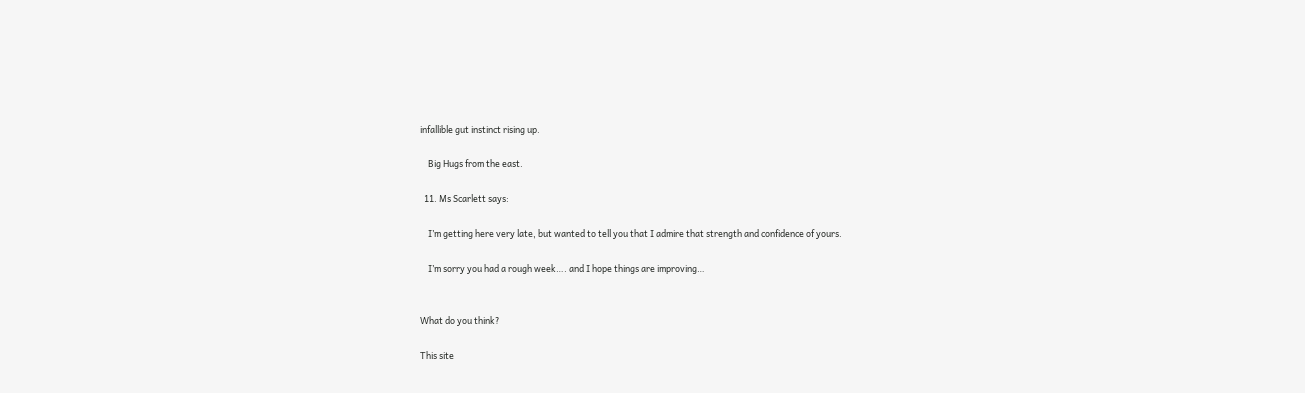infallible gut instinct rising up.

    Big Hugs from the east.

  11. Ms Scarlett says:

    I’m getting here very late, but wanted to tell you that I admire that strength and confidence of yours.

    I’m sorry you had a rough week…. and I hope things are improving…


What do you think?

This site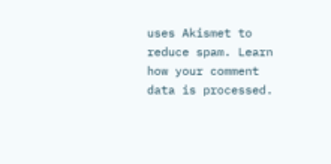uses Akismet to reduce spam. Learn how your comment data is processed.